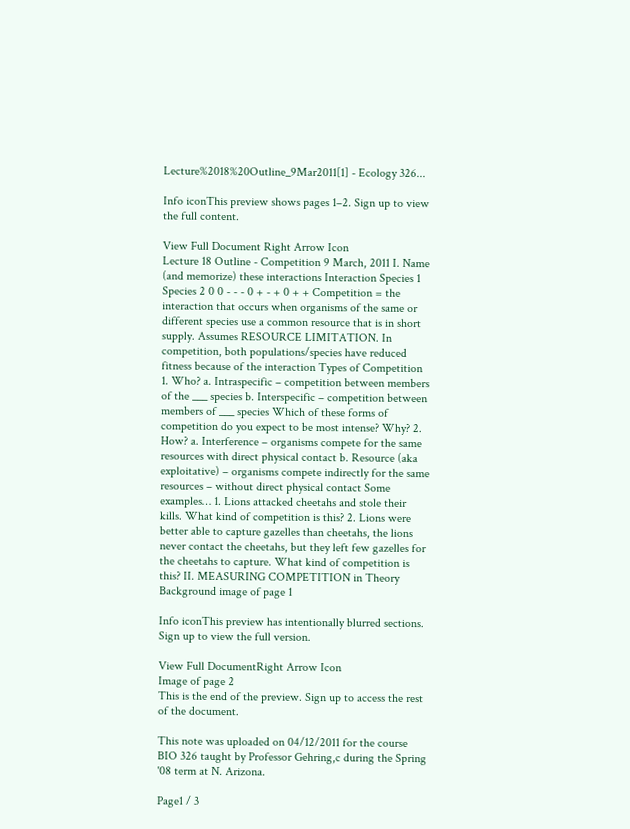Lecture%2018%20Outline_9Mar2011[1] - Ecology 326...

Info iconThis preview shows pages 1–2. Sign up to view the full content.

View Full Document Right Arrow Icon
Lecture 18 Outline - Competition 9 March, 2011 I. Name (and memorize) these interactions Interaction Species 1 Species 2 0 0 - - - 0 + - + 0 + + Competition = the interaction that occurs when organisms of the same or different species use a common resource that is in short supply. Assumes RESOURCE LIMITATION. In competition, both populations/species have reduced fitness because of the interaction Types of Competition 1. Who? a. Intraspecific – competition between members of the ___ species b. Interspecific – competition between members of ___ species Which of these forms of competition do you expect to be most intense? Why? 2. How? a. Interference – organisms compete for the same resources with direct physical contact b. Resource (aka exploitative) – organisms compete indirectly for the same resources – without direct physical contact Some examples… 1. Lions attacked cheetahs and stole their kills. What kind of competition is this? 2. Lions were better able to capture gazelles than cheetahs, the lions never contact the cheetahs, but they left few gazelles for the cheetahs to capture. What kind of competition is this? II. MEASURING COMPETITION in Theory
Background image of page 1

Info iconThis preview has intentionally blurred sections. Sign up to view the full version.

View Full DocumentRight Arrow Icon
Image of page 2
This is the end of the preview. Sign up to access the rest of the document.

This note was uploaded on 04/12/2011 for the course BIO 326 taught by Professor Gehring,c during the Spring '08 term at N. Arizona.

Page1 / 3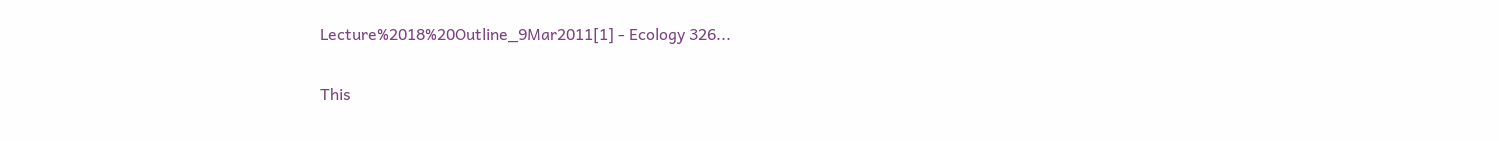Lecture%2018%20Outline_9Mar2011[1] - Ecology 326...

This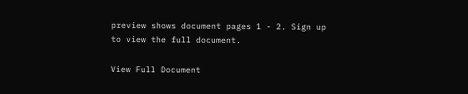preview shows document pages 1 - 2. Sign up to view the full document.

View Full Document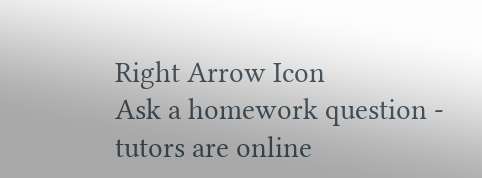Right Arrow Icon
Ask a homework question - tutors are online